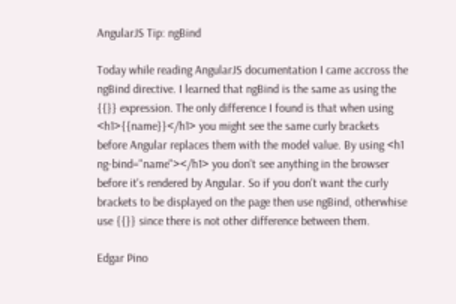AngularJS Tip: ngBind

Today while reading AngularJS documentation I came accross the ngBind directive. I learned that ngBind is the same as using the {{}} expression. The only difference I found is that when using <h1>{{name}}</h1> you might see the same curly brackets before Angular replaces them with the model value. By using <h1 ng-bind="name"></h1> you don't see anything in the browser before it's rendered by Angular. So if you don't want the curly brackets to be displayed on the page then use ngBind, otherwhise use {{}} since there is not other difference between them.

Edgar Pino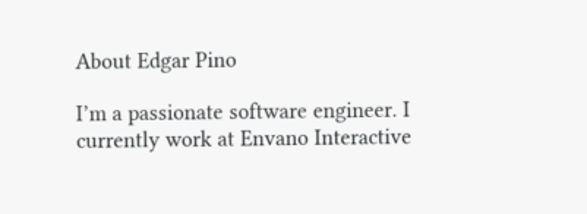About Edgar Pino

I’m a passionate software engineer. I currently work at Envano Interactive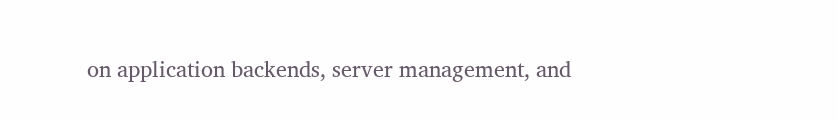on application backends, server management, and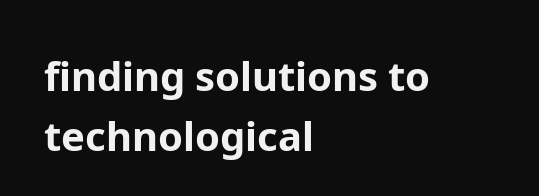finding solutions to technological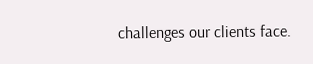challenges our clients face.